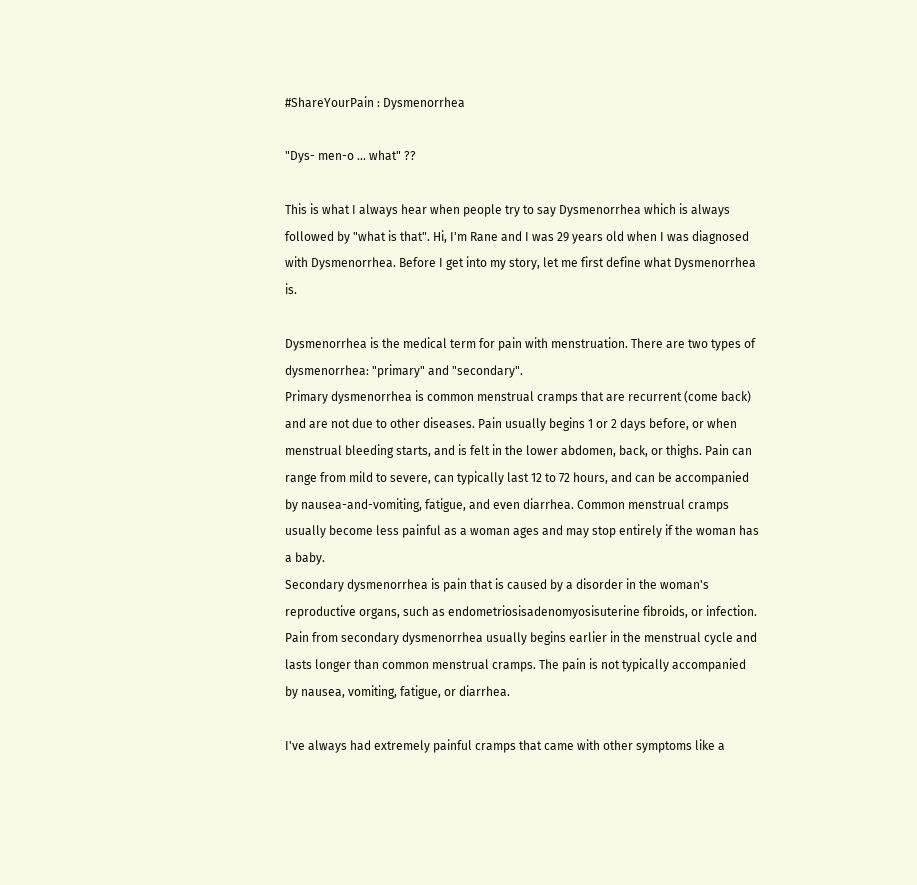#ShareYourPain : Dysmenorrhea

"Dys- men-o ... what" ??

This is what I always hear when people try to say Dysmenorrhea which is always followed by "what is that". Hi, I'm Rane and I was 29 years old when I was diagnosed with Dysmenorrhea. Before I get into my story, let me first define what Dysmenorrhea is.

Dysmenorrhea is the medical term for pain with menstruation. There are two types of dysmenorrhea: "primary" and "secondary".
Primary dysmenorrhea is common menstrual cramps that are recurrent (come back) and are not due to other diseases. Pain usually begins 1 or 2 days before, or when menstrual bleeding starts, and is felt in the lower abdomen, back, or thighs. Pain can range from mild to severe, can typically last 12 to 72 hours, and can be accompanied by nausea-and-vomiting, fatigue, and even diarrhea. Common menstrual cramps usually become less painful as a woman ages and may stop entirely if the woman has a baby.
Secondary dysmenorrhea is pain that is caused by a disorder in the woman's reproductive organs, such as endometriosisadenomyosisuterine fibroids, or infection. Pain from secondary dysmenorrhea usually begins earlier in the menstrual cycle and lasts longer than common menstrual cramps. The pain is not typically accompanied by nausea, vomiting, fatigue, or diarrhea.

I've always had extremely painful cramps that came with other symptoms like a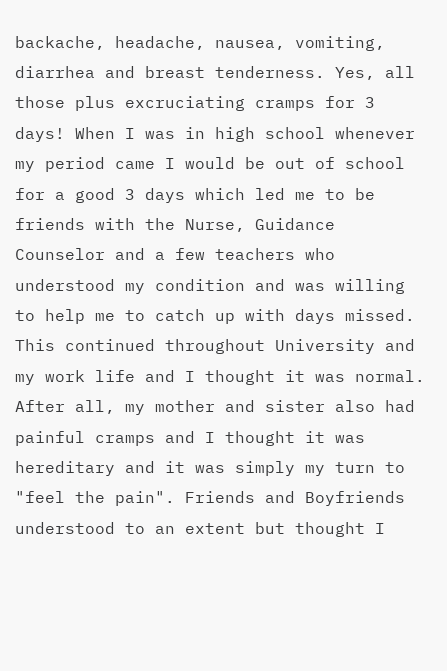backache, headache, nausea, vomiting, diarrhea and breast tenderness. Yes, all those plus excruciating cramps for 3 days! When I was in high school whenever my period came I would be out of school for a good 3 days which led me to be friends with the Nurse, Guidance Counselor and a few teachers who understood my condition and was willing to help me to catch up with days missed. This continued throughout University and my work life and I thought it was normal. After all, my mother and sister also had painful cramps and I thought it was hereditary and it was simply my turn to "feel the pain". Friends and Boyfriends understood to an extent but thought I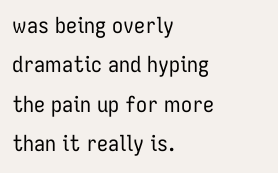was being overly dramatic and hyping the pain up for more than it really is.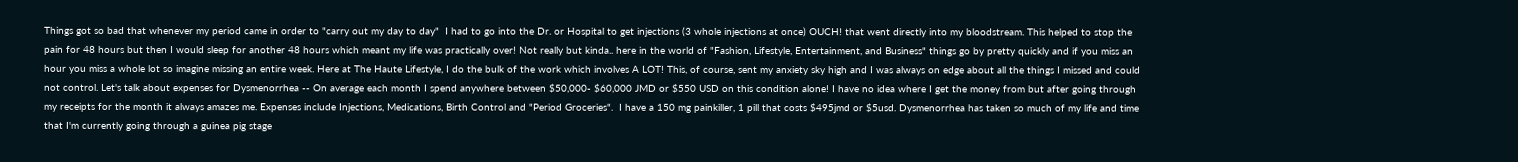Things got so bad that whenever my period came in order to "carry out my day to day"  I had to go into the Dr. or Hospital to get injections (3 whole injections at once) OUCH! that went directly into my bloodstream. This helped to stop the pain for 48 hours but then I would sleep for another 48 hours which meant my life was practically over! Not really but kinda.. here in the world of "Fashion, Lifestyle, Entertainment, and Business" things go by pretty quickly and if you miss an hour you miss a whole lot so imagine missing an entire week. Here at The Haute Lifestyle, I do the bulk of the work which involves A LOT! This, of course, sent my anxiety sky high and I was always on edge about all the things I missed and could not control. Let's talk about expenses for Dysmenorrhea -- On average each month I spend anywhere between $50,000- $60,000 JMD or $550 USD on this condition alone! I have no idea where I get the money from but after going through my receipts for the month it always amazes me. Expenses include Injections, Medications, Birth Control and "Period Groceries".  I have a 150 mg painkiller, 1 pill that costs $495jmd or $5usd. Dysmenorrhea has taken so much of my life and time that I'm currently going through a guinea pig stage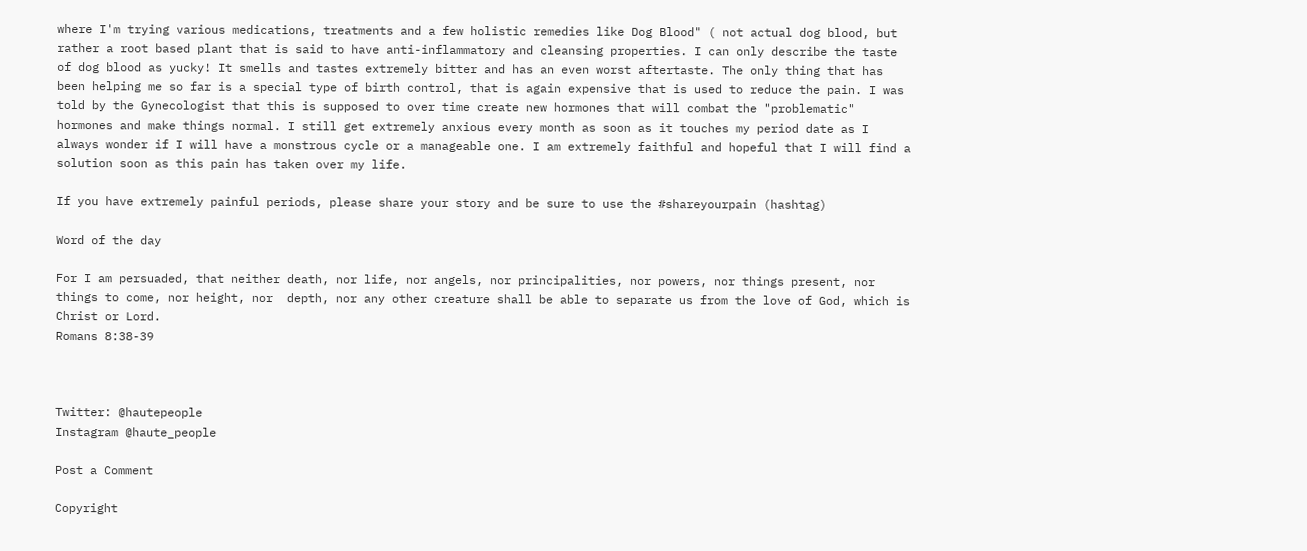where I'm trying various medications, treatments and a few holistic remedies like Dog Blood" ( not actual dog blood, but rather a root based plant that is said to have anti-inflammatory and cleansing properties. I can only describe the taste of dog blood as yucky! It smells and tastes extremely bitter and has an even worst aftertaste. The only thing that has been helping me so far is a special type of birth control, that is again expensive that is used to reduce the pain. I was told by the Gynecologist that this is supposed to over time create new hormones that will combat the "problematic" hormones and make things normal. I still get extremely anxious every month as soon as it touches my period date as I always wonder if I will have a monstrous cycle or a manageable one. I am extremely faithful and hopeful that I will find a solution soon as this pain has taken over my life.

If you have extremely painful periods, please share your story and be sure to use the #shareyourpain (hashtag)

Word of the day

For I am persuaded, that neither death, nor life, nor angels, nor principalities, nor powers, nor things present, nor things to come, nor height, nor  depth, nor any other creature shall be able to separate us from the love of God, which is Christ or Lord.
Romans 8:38-39



Twitter: @hautepeople
Instagram @haute_people

Post a Comment

Copyright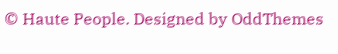© Haute People. Designed by OddThemes